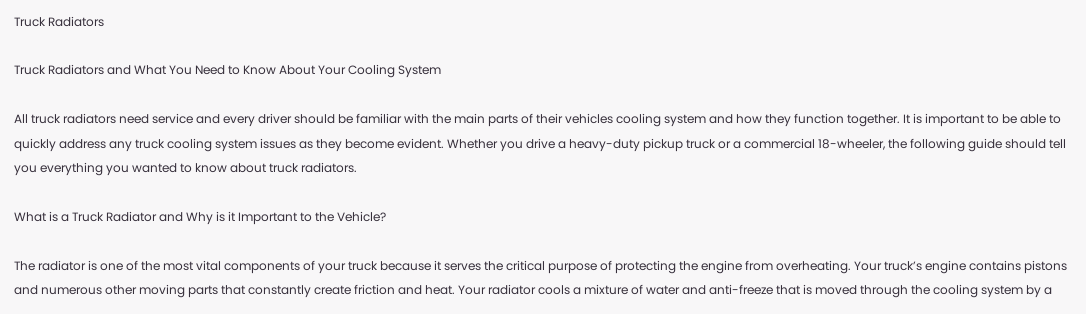Truck Radiators

Truck Radiators and What You Need to Know About Your Cooling System

All truck radiators need service and every driver should be familiar with the main parts of their vehicles cooling system and how they function together. It is important to be able to quickly address any truck cooling system issues as they become evident. Whether you drive a heavy-duty pickup truck or a commercial 18-wheeler, the following guide should tell you everything you wanted to know about truck radiators.

What is a Truck Radiator and Why is it Important to the Vehicle?

The radiator is one of the most vital components of your truck because it serves the critical purpose of protecting the engine from overheating. Your truck’s engine contains pistons and numerous other moving parts that constantly create friction and heat. Your radiator cools a mixture of water and anti-freeze that is moved through the cooling system by a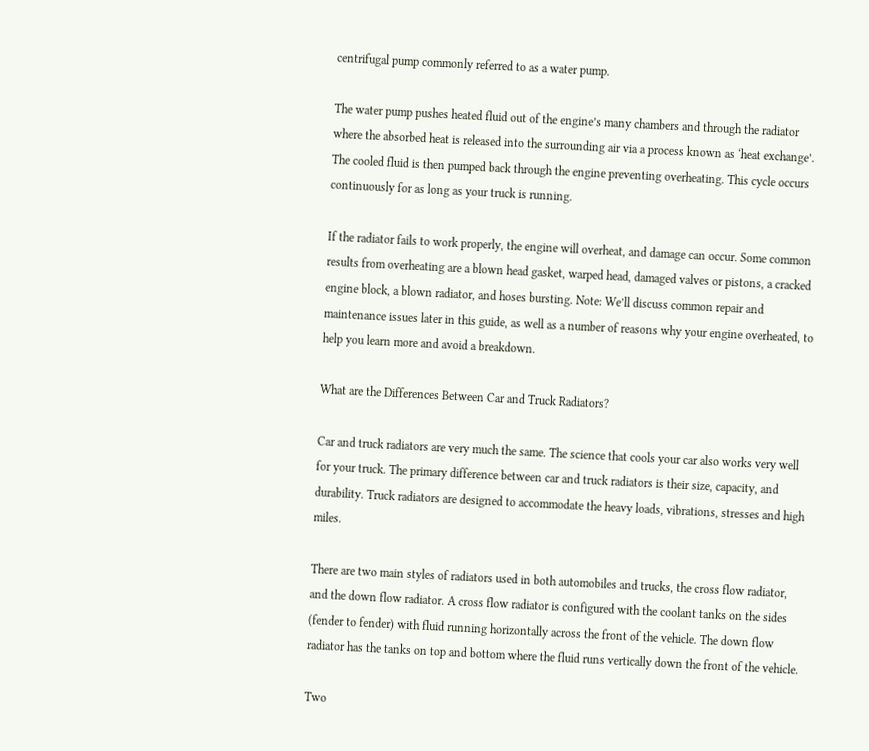centrifugal pump commonly referred to as a water pump.

The water pump pushes heated fluid out of the engine’s many chambers and through the radiator where the absorbed heat is released into the surrounding air via a process known as ‘heat exchange’. The cooled fluid is then pumped back through the engine preventing overheating. This cycle occurs continuously for as long as your truck is running.

If the radiator fails to work properly, the engine will overheat, and damage can occur. Some common results from overheating are a blown head gasket, warped head, damaged valves or pistons, a cracked engine block, a blown radiator, and hoses bursting. Note: We’ll discuss common repair and maintenance issues later in this guide, as well as a number of reasons why your engine overheated, to help you learn more and avoid a breakdown.

What are the Differences Between Car and Truck Radiators?

Car and truck radiators are very much the same. The science that cools your car also works very well for your truck. The primary difference between car and truck radiators is their size, capacity, and durability. Truck radiators are designed to accommodate the heavy loads, vibrations, stresses and high miles.

There are two main styles of radiators used in both automobiles and trucks, the cross flow radiator, and the down flow radiator. A cross flow radiator is configured with the coolant tanks on the sides (fender to fender) with fluid running horizontally across the front of the vehicle. The down flow radiator has the tanks on top and bottom where the fluid runs vertically down the front of the vehicle.

Two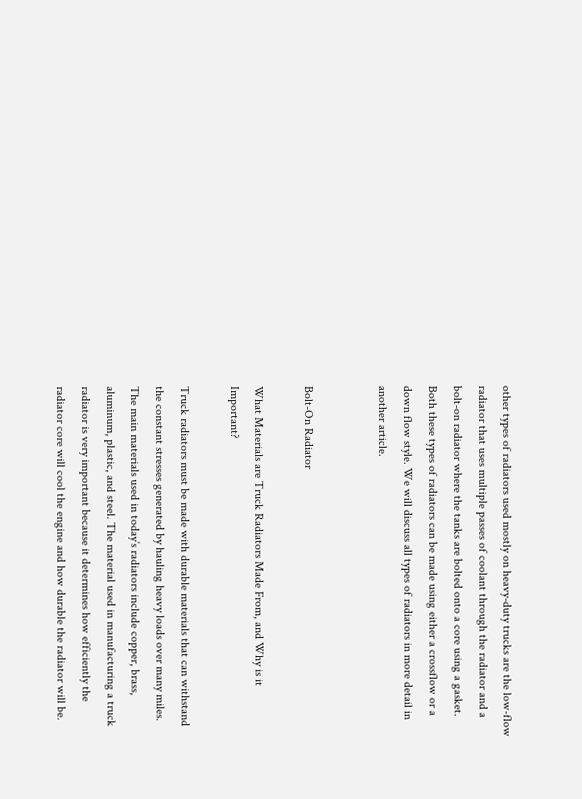other types of radiators used mostly on heavy-duty trucks are the low-flow radiator that uses multiple passes of coolant through the radiator and a bolt-on radiator where the tanks are bolted onto a core using a gasket.  Both these types of radiators can be made using either a crossflow or a down flow style. We will discuss all types of radiators in more detail in another article.


Bolt-On Radiator

What Materials are Truck Radiators Made From, and Why is it Important?

Truck radiators must be made with durable materials that can withstand the constant stresses generated by hauling heavy loads over many miles. The main materials used in today’s radiators include copper, brass, aluminum, plastic, and steel. The material used in manufacturing a truck radiator is very important because it determines how efficiently the radiator core will cool the engine and how durable the radiator will be.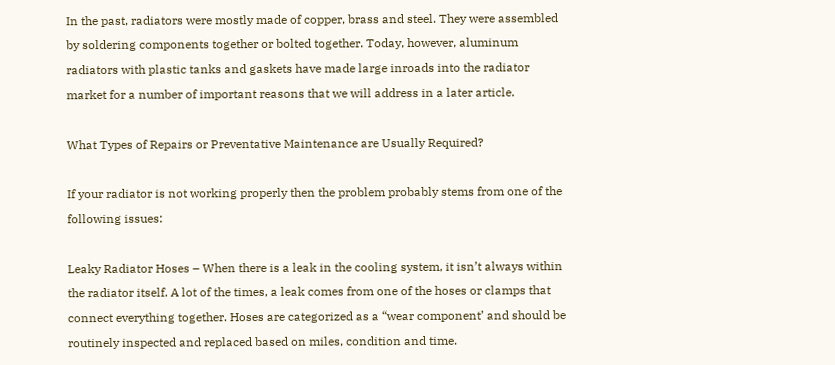In the past, radiators were mostly made of copper, brass and steel. They were assembled by soldering components together or bolted together. Today, however, aluminum radiators with plastic tanks and gaskets have made large inroads into the radiator market for a number of important reasons that we will address in a later article.

What Types of Repairs or Preventative Maintenance are Usually Required?

If your radiator is not working properly then the problem probably stems from one of the following issues:

Leaky Radiator Hoses – When there is a leak in the cooling system, it isn’t always within the radiator itself. A lot of the times, a leak comes from one of the hoses or clamps that connect everything together. Hoses are categorized as a “wear component’ and should be routinely inspected and replaced based on miles, condition and time.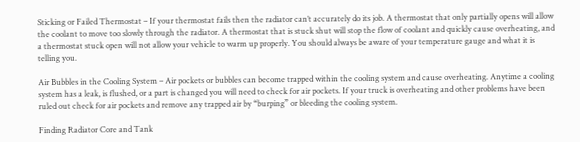Sticking or Failed Thermostat – If your thermostat fails then the radiator can’t accurately do its job. A thermostat that only partially opens will allow the coolant to move too slowly through the radiator. A thermostat that is stuck shut will stop the flow of coolant and quickly cause overheating, and a thermostat stuck open will not allow your vehicle to warm up properly. You should always be aware of your temperature gauge and what it is telling you.

Air Bubbles in the Cooling System – Air pockets or bubbles can become trapped within the cooling system and cause overheating. Anytime a cooling system has a leak, is flushed, or a part is changed you will need to check for air pockets. If your truck is overheating and other problems have been ruled out check for air pockets and remove any trapped air by “burping” or bleeding the cooling system.

Finding Radiator Core and Tank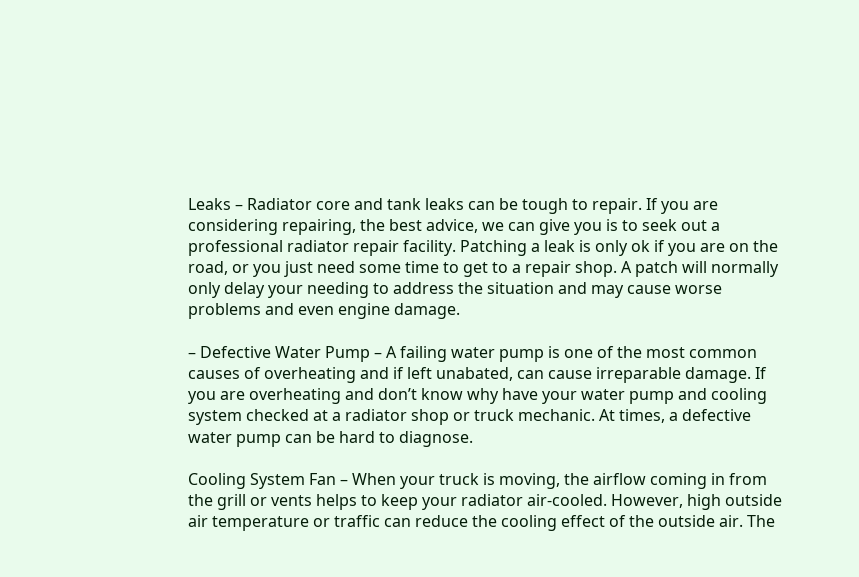Leaks – Radiator core and tank leaks can be tough to repair. If you are considering repairing, the best advice, we can give you is to seek out a professional radiator repair facility. Patching a leak is only ok if you are on the road, or you just need some time to get to a repair shop. A patch will normally only delay your needing to address the situation and may cause worse problems and even engine damage.

– Defective Water Pump – A failing water pump is one of the most common causes of overheating and if left unabated, can cause irreparable damage. If you are overheating and don’t know why have your water pump and cooling system checked at a radiator shop or truck mechanic. At times, a defective water pump can be hard to diagnose.

Cooling System Fan – When your truck is moving, the airflow coming in from the grill or vents helps to keep your radiator air-cooled. However, high outside air temperature or traffic can reduce the cooling effect of the outside air. The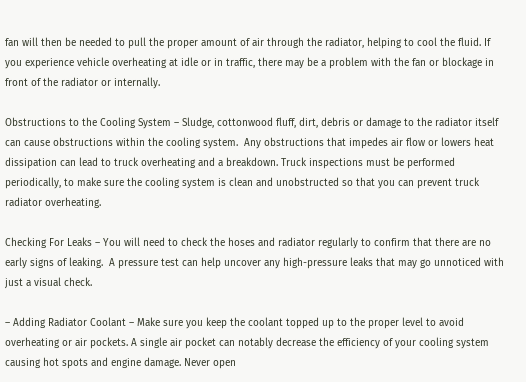fan will then be needed to pull the proper amount of air through the radiator, helping to cool the fluid. If you experience vehicle overheating at idle or in traffic, there may be a problem with the fan or blockage in front of the radiator or internally.

Obstructions to the Cooling System – Sludge, cottonwood fluff, dirt, debris or damage to the radiator itself can cause obstructions within the cooling system.  Any obstructions that impedes air flow or lowers heat dissipation can lead to truck overheating and a breakdown. Truck inspections must be performed periodically, to make sure the cooling system is clean and unobstructed so that you can prevent truck radiator overheating.

Checking For Leaks – You will need to check the hoses and radiator regularly to confirm that there are no early signs of leaking.  A pressure test can help uncover any high-pressure leaks that may go unnoticed with just a visual check.

– Adding Radiator Coolant – Make sure you keep the coolant topped up to the proper level to avoid overheating or air pockets. A single air pocket can notably decrease the efficiency of your cooling system causing hot spots and engine damage. Never open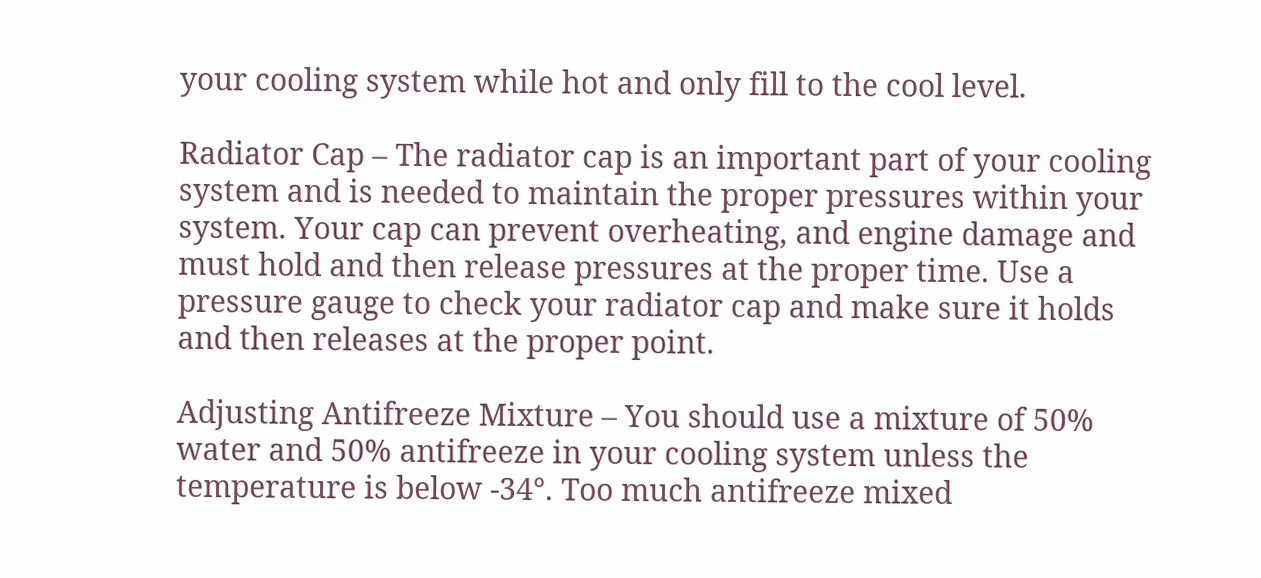your cooling system while hot and only fill to the cool level.

Radiator Cap – The radiator cap is an important part of your cooling system and is needed to maintain the proper pressures within your system. Your cap can prevent overheating, and engine damage and must hold and then release pressures at the proper time. Use a pressure gauge to check your radiator cap and make sure it holds and then releases at the proper point.

Adjusting Antifreeze Mixture – You should use a mixture of 50% water and 50% antifreeze in your cooling system unless the temperature is below -34°. Too much antifreeze mixed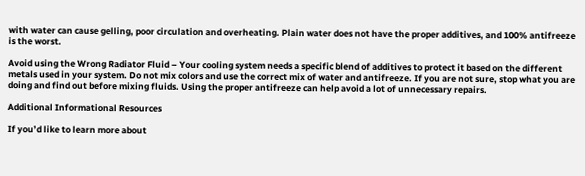with water can cause gelling, poor circulation and overheating. Plain water does not have the proper additives, and 100% antifreeze is the worst.

Avoid using the Wrong Radiator Fluid – Your cooling system needs a specific blend of additives to protect it based on the different metals used in your system. Do not mix colors and use the correct mix of water and antifreeze. If you are not sure, stop what you are doing and find out before mixing fluids. Using the proper antifreeze can help avoid a lot of unnecessary repairs.

Additional Informational Resources

If you’d like to learn more about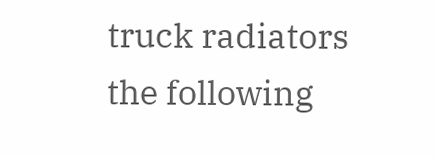truck radiators the following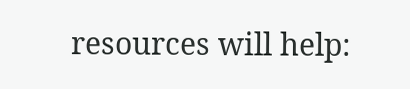resources will help: